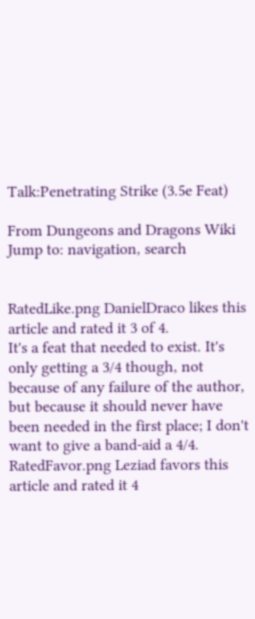Talk:Penetrating Strike (3.5e Feat)

From Dungeons and Dragons Wiki
Jump to: navigation, search


RatedLike.png DanielDraco likes this article and rated it 3 of 4.
It's a feat that needed to exist. It's only getting a 3/4 though, not because of any failure of the author, but because it should never have been needed in the first place; I don't want to give a band-aid a 4/4.
RatedFavor.png Leziad favors this article and rated it 4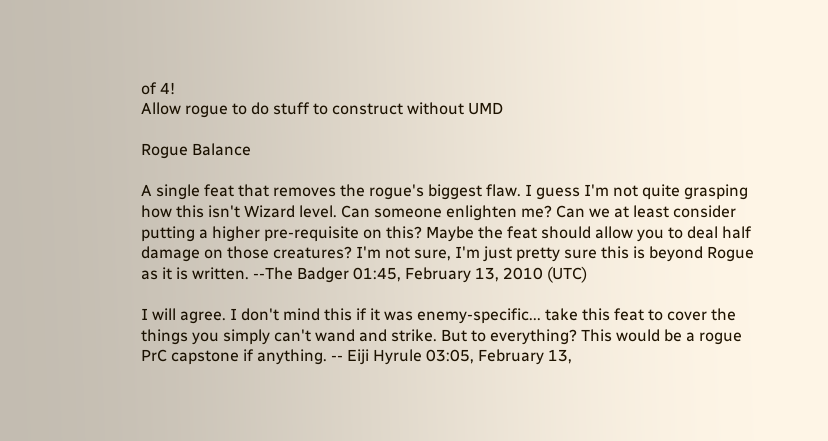of 4!
Allow rogue to do stuff to construct without UMD

Rogue Balance

A single feat that removes the rogue's biggest flaw. I guess I'm not quite grasping how this isn't Wizard level. Can someone enlighten me? Can we at least consider putting a higher pre-requisite on this? Maybe the feat should allow you to deal half damage on those creatures? I'm not sure, I'm just pretty sure this is beyond Rogue as it is written. --The Badger 01:45, February 13, 2010 (UTC)

I will agree. I don't mind this if it was enemy-specific... take this feat to cover the things you simply can't wand and strike. But to everything? This would be a rogue PrC capstone if anything. -- Eiji Hyrule 03:05, February 13,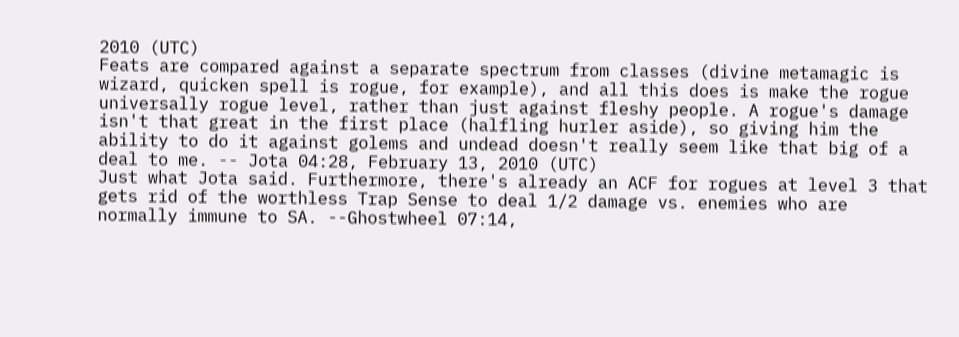2010 (UTC)
Feats are compared against a separate spectrum from classes (divine metamagic is wizard, quicken spell is rogue, for example), and all this does is make the rogue universally rogue level, rather than just against fleshy people. A rogue's damage isn't that great in the first place (halfling hurler aside), so giving him the ability to do it against golems and undead doesn't really seem like that big of a deal to me. -- Jota 04:28, February 13, 2010 (UTC)
Just what Jota said. Furthermore, there's already an ACF for rogues at level 3 that gets rid of the worthless Trap Sense to deal 1/2 damage vs. enemies who are normally immune to SA. --Ghostwheel 07:14,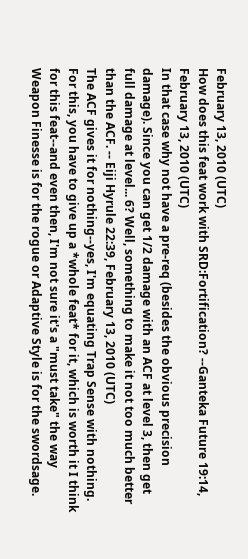February 13, 2010 (UTC)
How does this feat work with SRD:Fortification? --Ganteka Future 19:14, February 13, 2010 (UTC)
In that case why not have a pre-req (besides the obvious precision damage). Since you can get 1/2 damage with an ACF at level 3, then get full damage at level... 6? Well, something to make it not too much better than the ACF. -- Eiji Hyrule 22:39, February 13, 2010 (UTC)
The ACF gives it for nothing--yes, I'm equating Trap Sense with nothing. For this, you have to give up a *whole feat* for it, which is worth it I think for this feat--and even then, I'm not sure it's a "must take" the way Weapon Finesse is for the rogue or Adaptive Style is for the swordsage.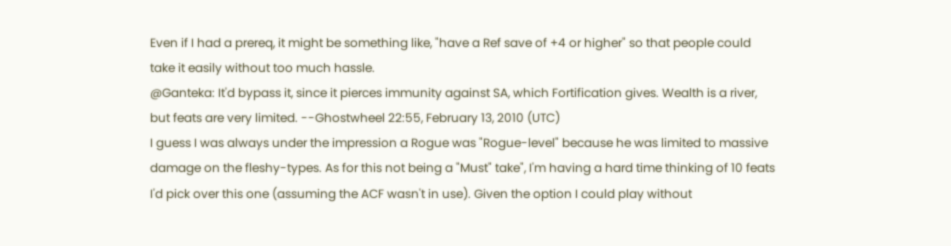Even if I had a prereq, it might be something like, "have a Ref save of +4 or higher" so that people could take it easily without too much hassle.
@Ganteka: It'd bypass it, since it pierces immunity against SA, which Fortification gives. Wealth is a river, but feats are very limited. --Ghostwheel 22:55, February 13, 2010 (UTC)
I guess I was always under the impression a Rogue was "Rogue-level" because he was limited to massive damage on the fleshy-types. As for this not being a "Must" take", I'm having a hard time thinking of 10 feats I'd pick over this one (assuming the ACF wasn't in use). Given the option I could play without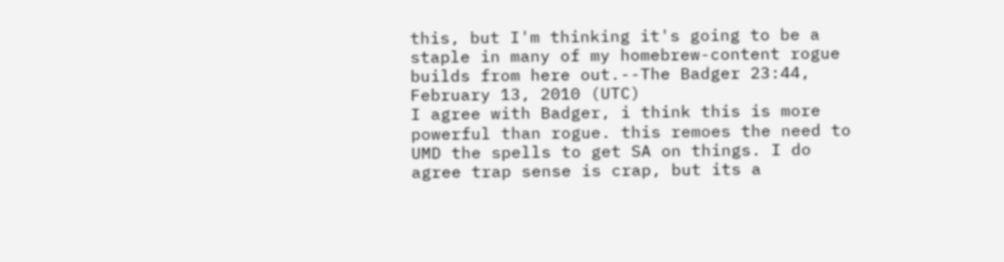this, but I'm thinking it's going to be a staple in many of my homebrew-content rogue builds from here out.--The Badger 23:44, February 13, 2010 (UTC)
I agree with Badger, i think this is more powerful than rogue. this remoes the need to UMD the spells to get SA on things. I do agree trap sense is crap, but its a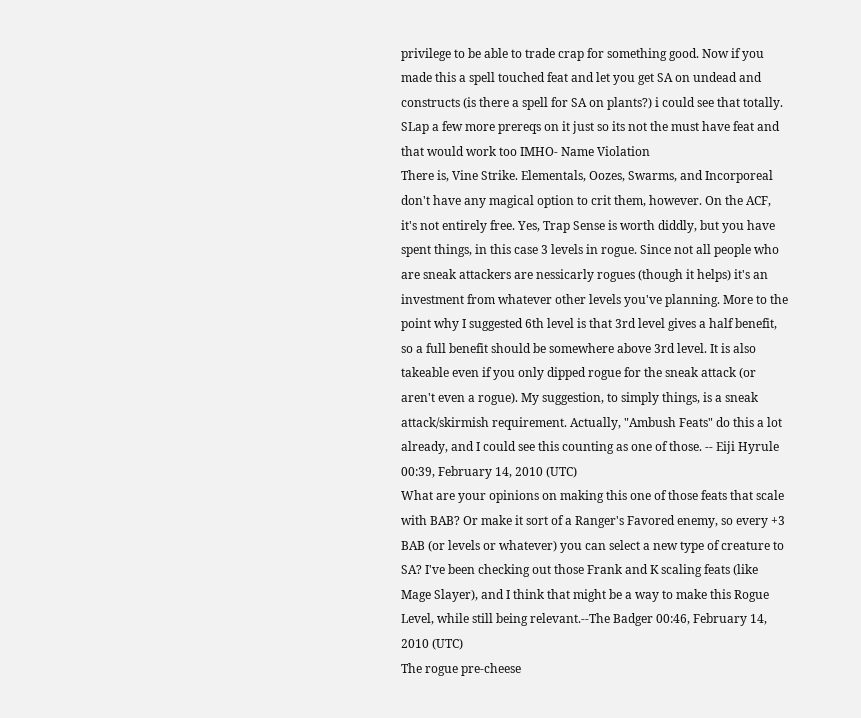privilege to be able to trade crap for something good. Now if you made this a spell touched feat and let you get SA on undead and constructs (is there a spell for SA on plants?) i could see that totally. SLap a few more prereqs on it just so its not the must have feat and that would work too IMHO- Name Violation
There is, Vine Strike. Elementals, Oozes, Swarms, and Incorporeal don't have any magical option to crit them, however. On the ACF, it's not entirely free. Yes, Trap Sense is worth diddly, but you have spent things, in this case 3 levels in rogue. Since not all people who are sneak attackers are nessicarly rogues (though it helps) it's an investment from whatever other levels you've planning. More to the point why I suggested 6th level is that 3rd level gives a half benefit, so a full benefit should be somewhere above 3rd level. It is also takeable even if you only dipped rogue for the sneak attack (or aren't even a rogue). My suggestion, to simply things, is a sneak attack/skirmish requirement. Actually, "Ambush Feats" do this a lot already, and I could see this counting as one of those. -- Eiji Hyrule 00:39, February 14, 2010 (UTC)
What are your opinions on making this one of those feats that scale with BAB? Or make it sort of a Ranger's Favored enemy, so every +3 BAB (or levels or whatever) you can select a new type of creature to SA? I've been checking out those Frank and K scaling feats (like Mage Slayer), and I think that might be a way to make this Rogue Level, while still being relevant.--The Badger 00:46, February 14, 2010 (UTC)
The rogue pre-cheese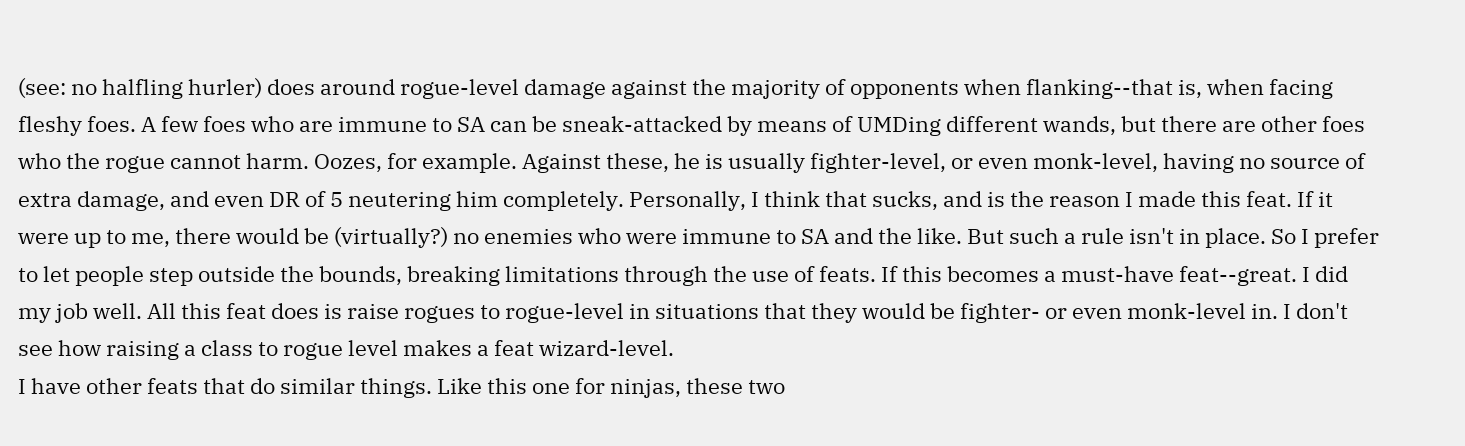(see: no halfling hurler) does around rogue-level damage against the majority of opponents when flanking--that is, when facing fleshy foes. A few foes who are immune to SA can be sneak-attacked by means of UMDing different wands, but there are other foes who the rogue cannot harm. Oozes, for example. Against these, he is usually fighter-level, or even monk-level, having no source of extra damage, and even DR of 5 neutering him completely. Personally, I think that sucks, and is the reason I made this feat. If it were up to me, there would be (virtually?) no enemies who were immune to SA and the like. But such a rule isn't in place. So I prefer to let people step outside the bounds, breaking limitations through the use of feats. If this becomes a must-have feat--great. I did my job well. All this feat does is raise rogues to rogue-level in situations that they would be fighter- or even monk-level in. I don't see how raising a class to rogue level makes a feat wizard-level.
I have other feats that do similar things. Like this one for ninjas, these two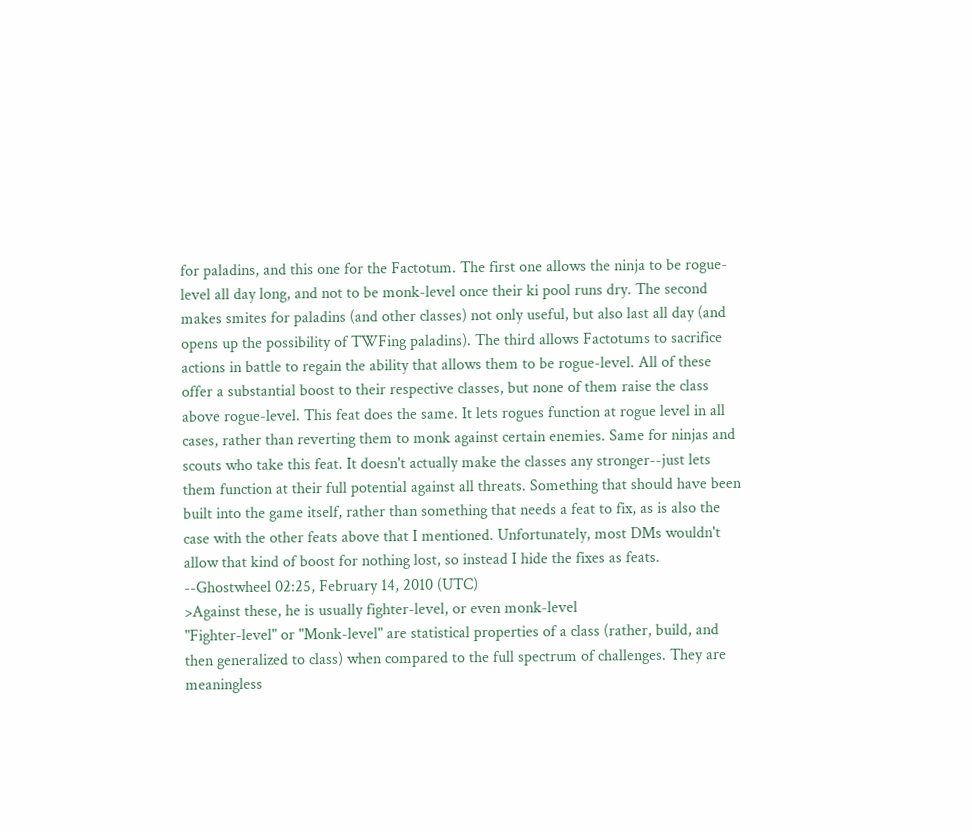for paladins, and this one for the Factotum. The first one allows the ninja to be rogue-level all day long, and not to be monk-level once their ki pool runs dry. The second makes smites for paladins (and other classes) not only useful, but also last all day (and opens up the possibility of TWFing paladins). The third allows Factotums to sacrifice actions in battle to regain the ability that allows them to be rogue-level. All of these offer a substantial boost to their respective classes, but none of them raise the class above rogue-level. This feat does the same. It lets rogues function at rogue level in all cases, rather than reverting them to monk against certain enemies. Same for ninjas and scouts who take this feat. It doesn't actually make the classes any stronger--just lets them function at their full potential against all threats. Something that should have been built into the game itself, rather than something that needs a feat to fix, as is also the case with the other feats above that I mentioned. Unfortunately, most DMs wouldn't allow that kind of boost for nothing lost, so instead I hide the fixes as feats. --Ghostwheel 02:25, February 14, 2010 (UTC)
>Against these, he is usually fighter-level, or even monk-level
"Fighter-level" or "Monk-level" are statistical properties of a class (rather, build, and then generalized to class) when compared to the full spectrum of challenges. They are meaningless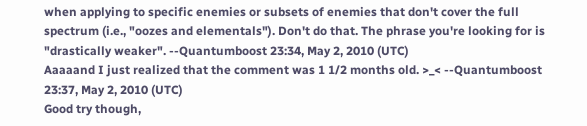when applying to specific enemies or subsets of enemies that don't cover the full spectrum (i.e., "oozes and elementals"). Don't do that. The phrase you're looking for is "drastically weaker". --Quantumboost 23:34, May 2, 2010 (UTC)
Aaaaand I just realized that the comment was 1 1/2 months old. >_< --Quantumboost 23:37, May 2, 2010 (UTC)
Good try though,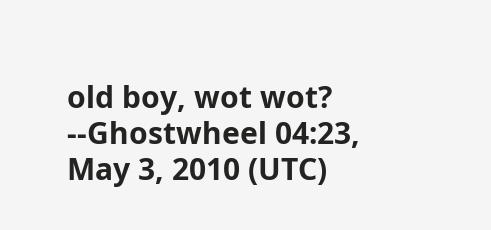old boy, wot wot? --Ghostwheel 04:23, May 3, 2010 (UTC)